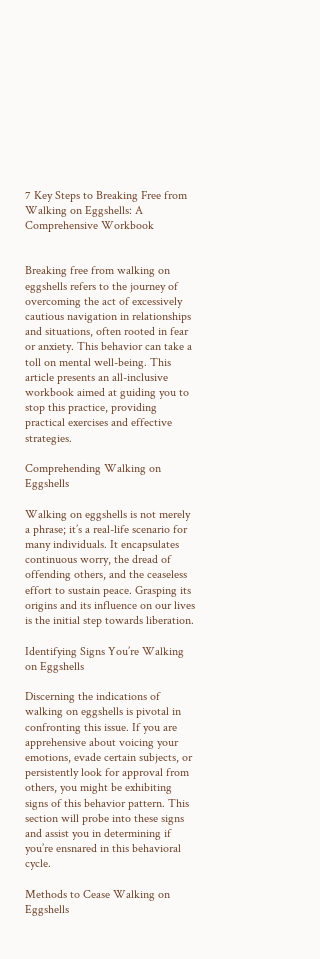7 Key Steps to Breaking Free from Walking on Eggshells: A Comprehensive Workbook


Breaking free from walking on eggshells refers to the journey of overcoming the act of excessively cautious navigation in relationships and situations, often rooted in fear or anxiety. This behavior can take a toll on mental well-being. This article presents an all-inclusive workbook aimed at guiding you to stop this practice, providing practical exercises and effective strategies.

Comprehending Walking on Eggshells

Walking on eggshells is not merely a phrase; it’s a real-life scenario for many individuals. It encapsulates continuous worry, the dread of offending others, and the ceaseless effort to sustain peace. Grasping its origins and its influence on our lives is the initial step towards liberation.

Identifying Signs You’re Walking on Eggshells

Discerning the indications of walking on eggshells is pivotal in confronting this issue. If you are apprehensive about voicing your emotions, evade certain subjects, or persistently look for approval from others, you might be exhibiting signs of this behavior pattern. This section will probe into these signs and assist you in determining if you’re ensnared in this behavioral cycle.

Methods to Cease Walking on Eggshells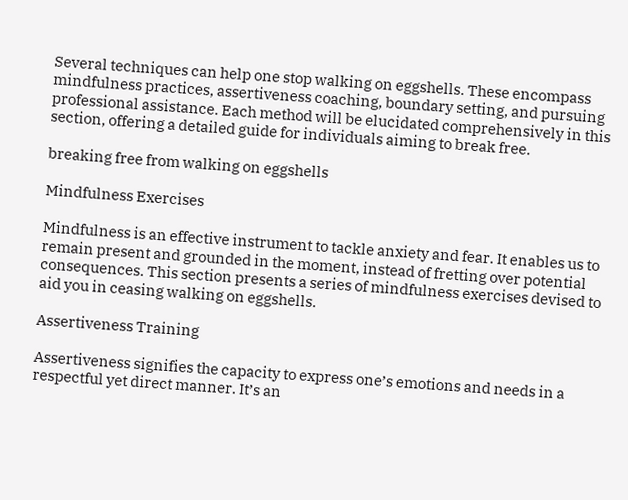Several techniques can help one stop walking on eggshells. These encompass mindfulness practices, assertiveness coaching, boundary setting, and pursuing professional assistance. Each method will be elucidated comprehensively in this section, offering a detailed guide for individuals aiming to break free.

breaking free from walking on eggshells

Mindfulness Exercises

Mindfulness is an effective instrument to tackle anxiety and fear. It enables us to remain present and grounded in the moment, instead of fretting over potential consequences. This section presents a series of mindfulness exercises devised to aid you in ceasing walking on eggshells.

Assertiveness Training

Assertiveness signifies the capacity to express one’s emotions and needs in a respectful yet direct manner. It’s an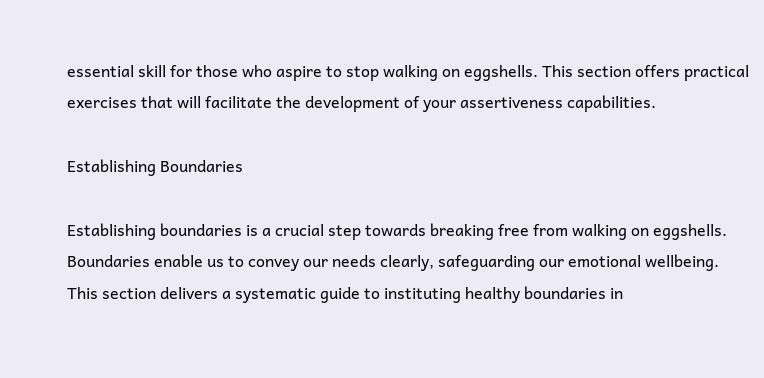essential skill for those who aspire to stop walking on eggshells. This section offers practical exercises that will facilitate the development of your assertiveness capabilities.

Establishing Boundaries

Establishing boundaries is a crucial step towards breaking free from walking on eggshells. Boundaries enable us to convey our needs clearly, safeguarding our emotional wellbeing. This section delivers a systematic guide to instituting healthy boundaries in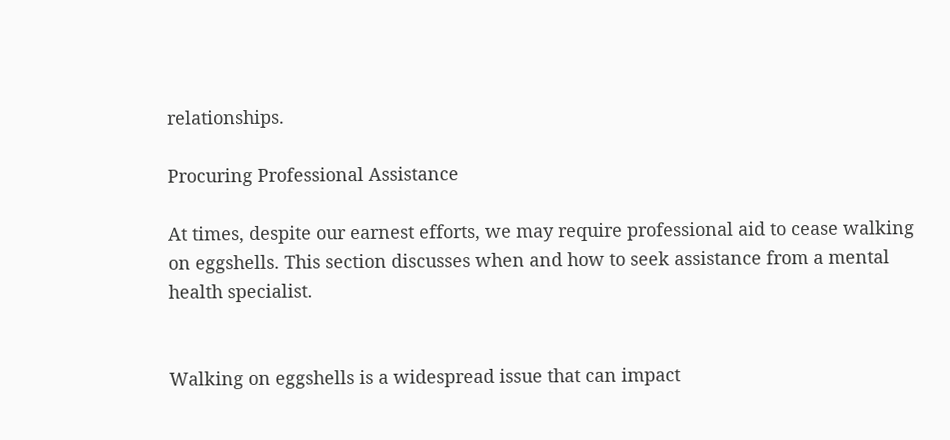relationships.

Procuring Professional Assistance

At times, despite our earnest efforts, we may require professional aid to cease walking on eggshells. This section discusses when and how to seek assistance from a mental health specialist.


Walking on eggshells is a widespread issue that can impact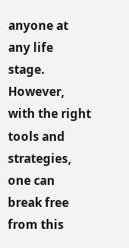anyone at any life stage. However, with the right tools and strategies, one can break free from this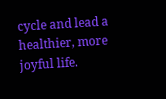cycle and lead a healthier, more joyful life.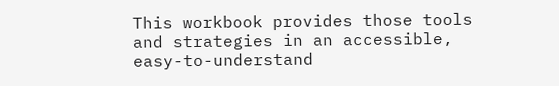This workbook provides those tools and strategies in an accessible, easy-to-understand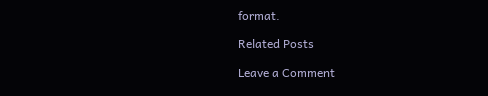format.

Related Posts

Leave a Comment